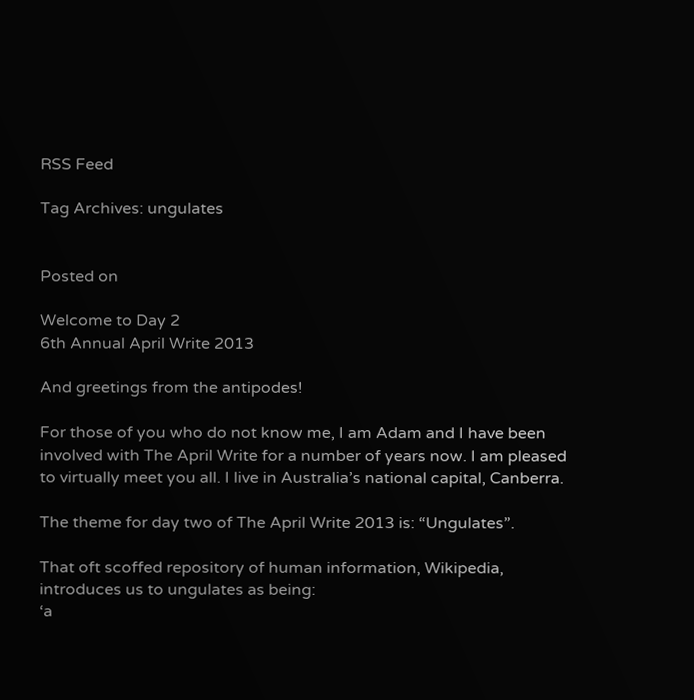RSS Feed

Tag Archives: ungulates


Posted on

Welcome to Day 2
6th Annual April Write 2013

And greetings from the antipodes!

For those of you who do not know me, I am Adam and I have been involved with The April Write for a number of years now. I am pleased to virtually meet you all. I live in Australia’s national capital, Canberra.

The theme for day two of The April Write 2013 is: “Ungulates”.

That oft scoffed repository of human information, Wikipedia, introduces us to ungulates as being:
‘a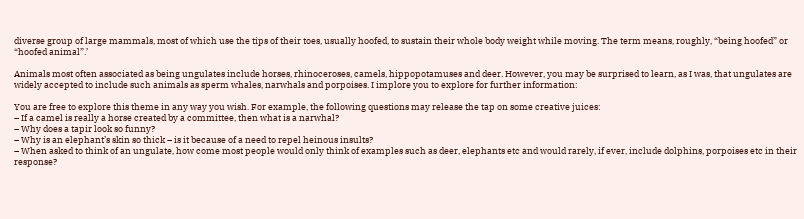diverse group of large mammals, most of which use the tips of their toes, usually hoofed, to sustain their whole body weight while moving. The term means, roughly, “being hoofed” or “hoofed animal”.’

Animals most often associated as being ungulates include horses, rhinoceroses, camels, hippopotamuses and deer. However, you may be surprised to learn, as I was, that ungulates are widely accepted to include such animals as sperm whales, narwhals and porpoises. I implore you to explore for further information:

You are free to explore this theme in any way you wish. For example, the following questions may release the tap on some creative juices:
– If a camel is really a horse created by a committee, then what is a narwhal?
– Why does a tapir look so funny?
– Why is an elephant’s skin so thick – is it because of a need to repel heinous insults?
– When asked to think of an ungulate, how come most people would only think of examples such as deer, elephants etc and would rarely, if ever, include dolphins, porpoises etc in their response?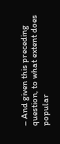– And given this preceding question, to what extent does popular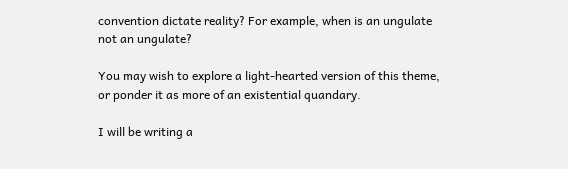convention dictate reality? For example, when is an ungulate not an ungulate?

You may wish to explore a light-hearted version of this theme, or ponder it as more of an existential quandary.

I will be writing a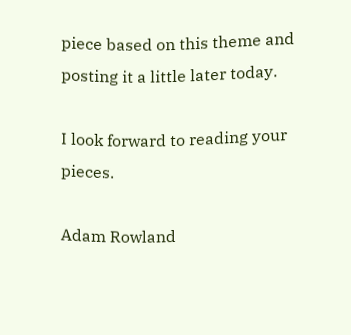piece based on this theme and posting it a little later today.

I look forward to reading your pieces.

Adam Rowland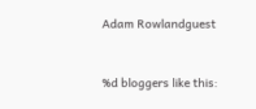Adam Rowlandguest


%d bloggers like this: